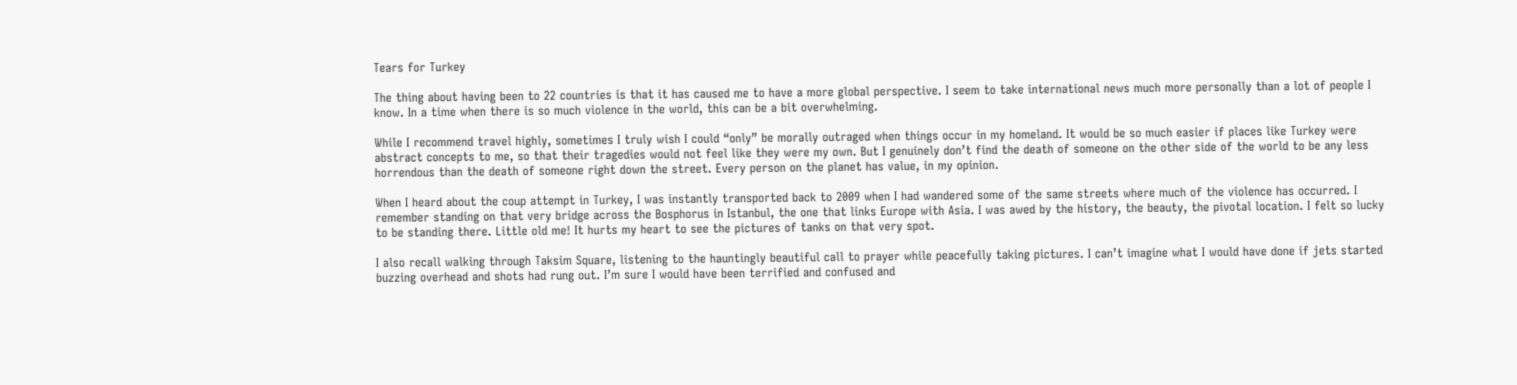Tears for Turkey

The thing about having been to 22 countries is that it has caused me to have a more global perspective. I seem to take international news much more personally than a lot of people I know. In a time when there is so much violence in the world, this can be a bit overwhelming.

While I recommend travel highly, sometimes I truly wish I could “only” be morally outraged when things occur in my homeland. It would be so much easier if places like Turkey were abstract concepts to me, so that their tragedies would not feel like they were my own. But I genuinely don’t find the death of someone on the other side of the world to be any less horrendous than the death of someone right down the street. Every person on the planet has value, in my opinion.

When I heard about the coup attempt in Turkey, I was instantly transported back to 2009 when I had wandered some of the same streets where much of the violence has occurred. I remember standing on that very bridge across the Bosphorus in Istanbul, the one that links Europe with Asia. I was awed by the history, the beauty, the pivotal location. I felt so lucky to be standing there. Little old me! It hurts my heart to see the pictures of tanks on that very spot.

I also recall walking through Taksim Square, listening to the hauntingly beautiful call to prayer while peacefully taking pictures. I can’t imagine what I would have done if jets started buzzing overhead and shots had rung out. I’m sure I would have been terrified and confused and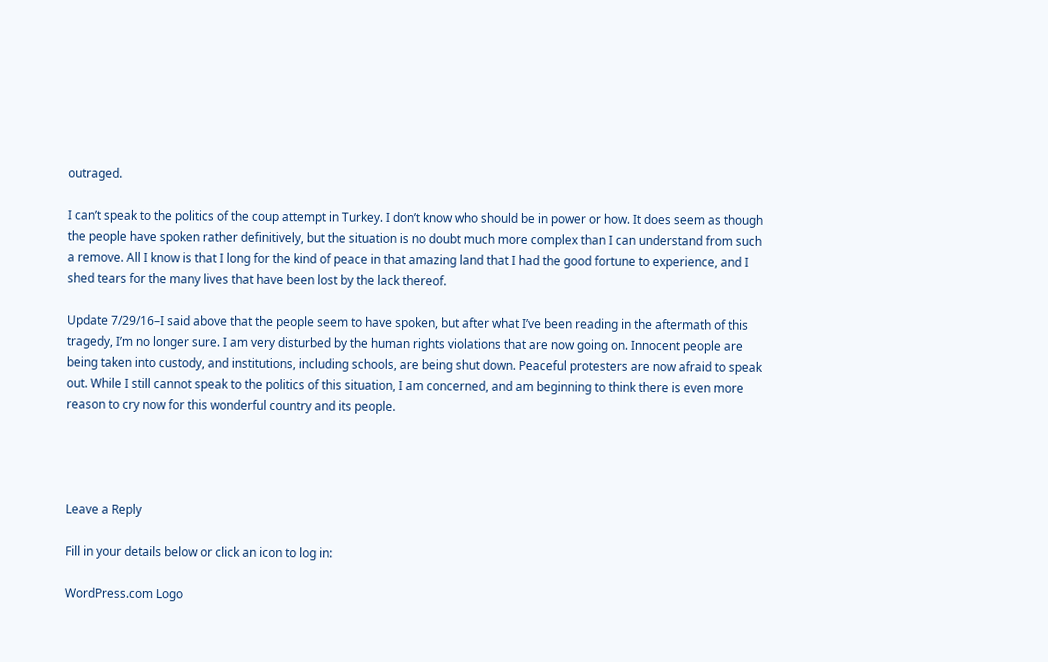outraged.

I can’t speak to the politics of the coup attempt in Turkey. I don’t know who should be in power or how. It does seem as though the people have spoken rather definitively, but the situation is no doubt much more complex than I can understand from such a remove. All I know is that I long for the kind of peace in that amazing land that I had the good fortune to experience, and I shed tears for the many lives that have been lost by the lack thereof.

Update 7/29/16–I said above that the people seem to have spoken, but after what I’ve been reading in the aftermath of this tragedy, I’m no longer sure. I am very disturbed by the human rights violations that are now going on. Innocent people are being taken into custody, and institutions, including schools, are being shut down. Peaceful protesters are now afraid to speak out. While I still cannot speak to the politics of this situation, I am concerned, and am beginning to think there is even more reason to cry now for this wonderful country and its people.




Leave a Reply

Fill in your details below or click an icon to log in:

WordPress.com Logo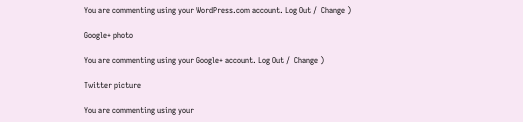You are commenting using your WordPress.com account. Log Out /  Change )

Google+ photo

You are commenting using your Google+ account. Log Out /  Change )

Twitter picture

You are commenting using your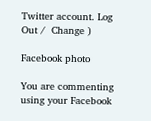Twitter account. Log Out /  Change )

Facebook photo

You are commenting using your Facebook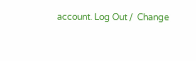account. Log Out /  Change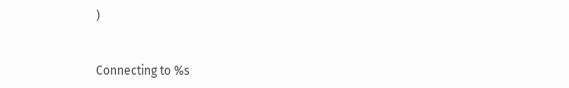)


Connecting to %s